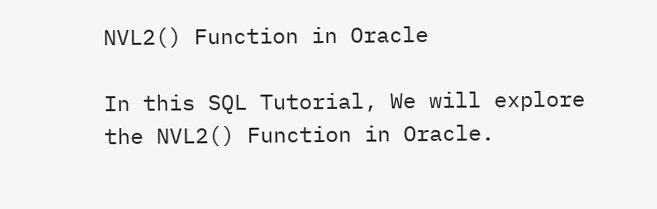NVL2() Function in Oracle

In this SQL Tutorial, We will explore the NVL2() Function in Oracle.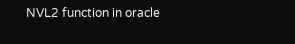NVL2 function in oracle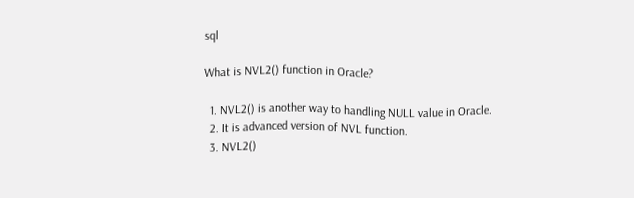sql

What is NVL2() function in Oracle?

  1. NVL2() is another way to handling NULL value in Oracle.
  2. It is advanced version of NVL function.
  3. NVL2()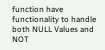function have functionality to handle both NULL Values and NOT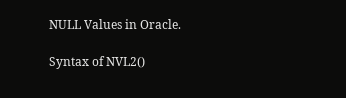NULL Values in Oracle.

Syntax of NVL2()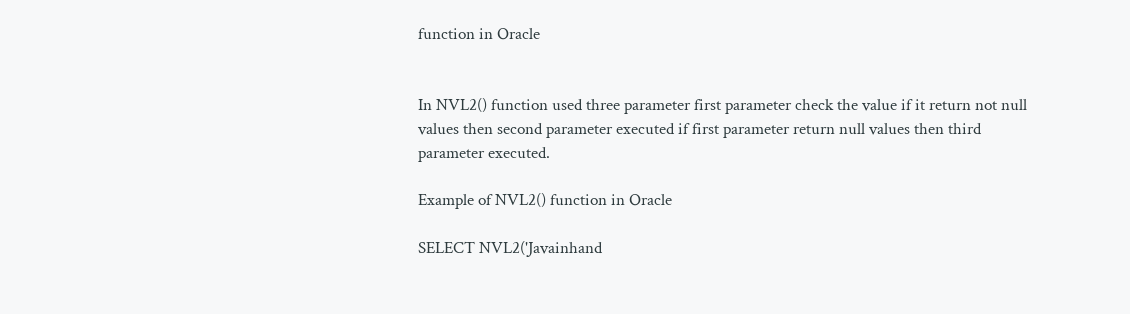function in Oracle


In NVL2() function used three parameter first parameter check the value if it return not null values then second parameter executed if first parameter return null values then third parameter executed.

Example of NVL2() function in Oracle

SELECT NVL2('Javainhand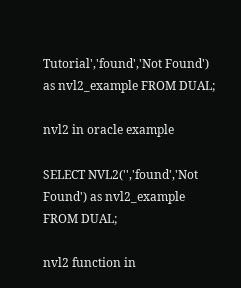Tutorial','found','Not Found') as nvl2_example FROM DUAL;

nvl2 in oracle example

SELECT NVL2('','found','Not Found') as nvl2_example FROM DUAL;

nvl2 function in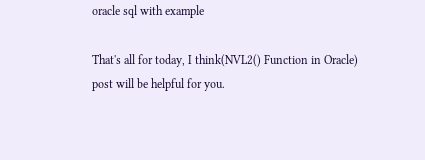oracle sql with example

That's all for today, I think(NVL2() Function in Oracle) post will be helpful for you.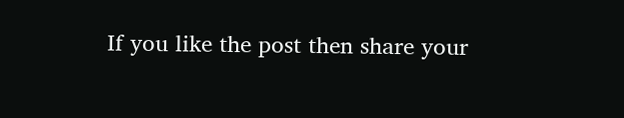If you like the post then share your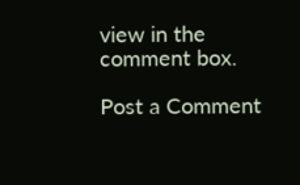view in the comment box.

Post a Comment